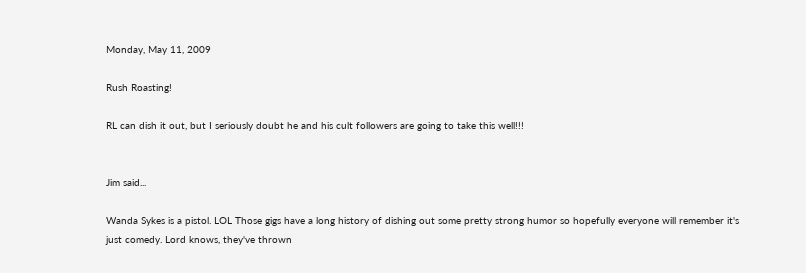Monday, May 11, 2009

Rush Roasting!

RL can dish it out, but I seriously doubt he and his cult followers are going to take this well!!!


Jim said...

Wanda Sykes is a pistol. LOL Those gigs have a long history of dishing out some pretty strong humor so hopefully everyone will remember it's just comedy. Lord knows, they've thrown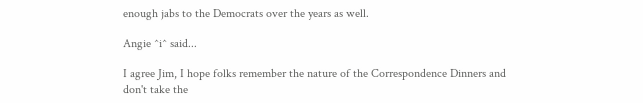enough jabs to the Democrats over the years as well.

Angie ^i^ said...

I agree Jim, I hope folks remember the nature of the Correspondence Dinners and don't take the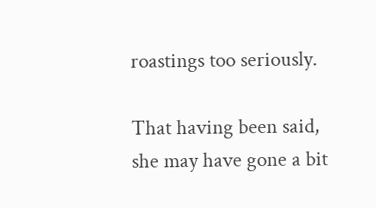roastings too seriously.

That having been said, she may have gone a bit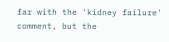far with the 'kidney failure' comment, but the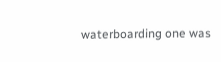waterboarding one was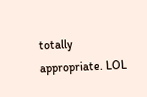totally appropriate. LOL